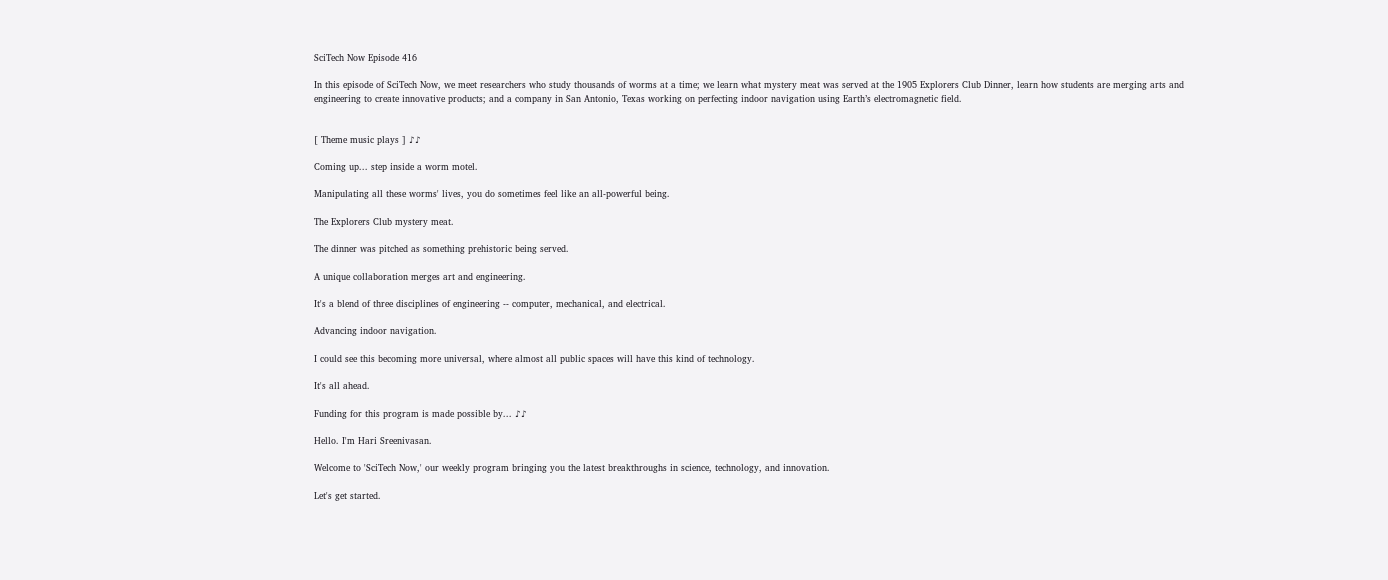SciTech Now Episode 416

In this episode of SciTech Now, we meet researchers who study thousands of worms at a time; we learn what mystery meat was served at the 1905 Explorers Club Dinner, learn how students are merging arts and engineering to create innovative products; and a company in San Antonio, Texas working on perfecting indoor navigation using Earth’s electromagnetic field.


[ Theme music plays ] ♪♪

Coming up... step inside a worm motel.

Manipulating all these worms' lives, you do sometimes feel like an all-powerful being.

The Explorers Club mystery meat.

The dinner was pitched as something prehistoric being served.

A unique collaboration merges art and engineering.

It's a blend of three disciplines of engineering -- computer, mechanical, and electrical.

Advancing indoor navigation.

I could see this becoming more universal, where almost all public spaces will have this kind of technology.

It's all ahead.

Funding for this program is made possible by... ♪♪

Hello. I'm Hari Sreenivasan.

Welcome to 'SciTech Now,' our weekly program bringing you the latest breakthroughs in science, technology, and innovation.

Let's get started.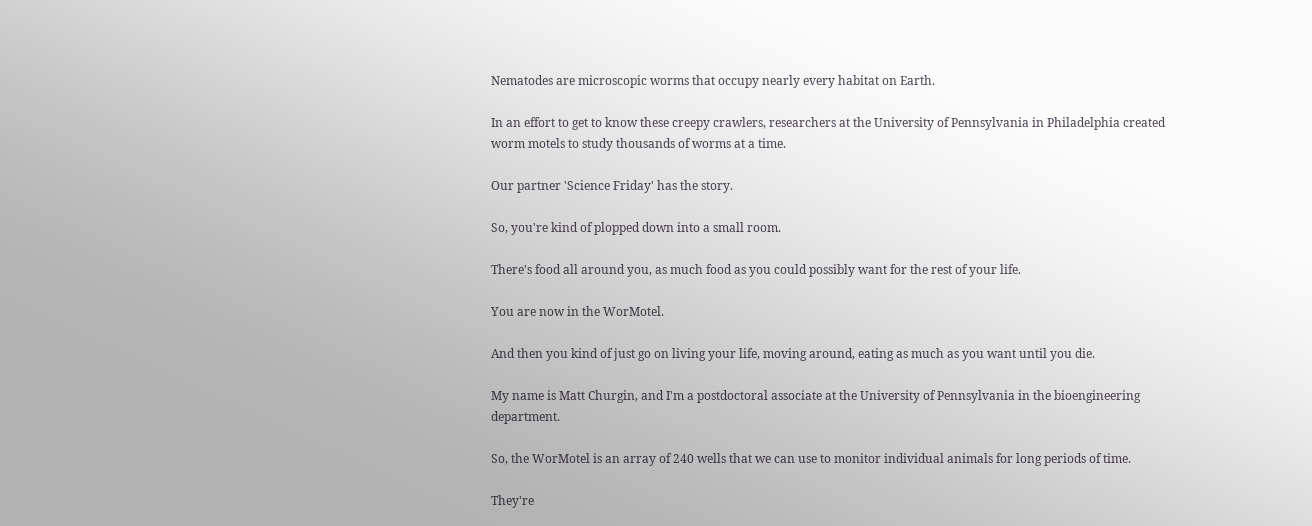Nematodes are microscopic worms that occupy nearly every habitat on Earth.

In an effort to get to know these creepy crawlers, researchers at the University of Pennsylvania in Philadelphia created worm motels to study thousands of worms at a time.

Our partner 'Science Friday' has the story.

So, you're kind of plopped down into a small room.

There's food all around you, as much food as you could possibly want for the rest of your life.

You are now in the WorMotel.

And then you kind of just go on living your life, moving around, eating as much as you want until you die.

My name is Matt Churgin, and I'm a postdoctoral associate at the University of Pennsylvania in the bioengineering department.

So, the WorMotel is an array of 240 wells that we can use to monitor individual animals for long periods of time.

They're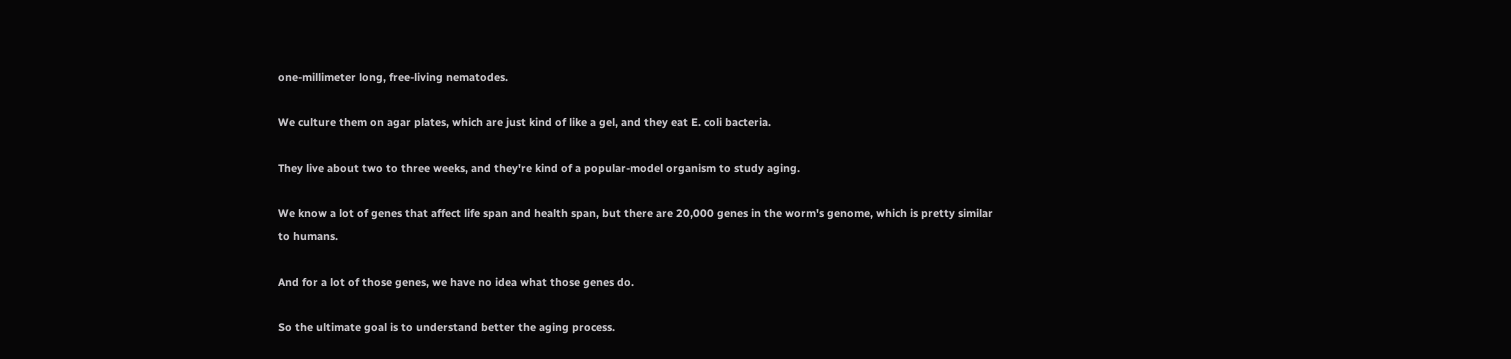one-millimeter long, free-living nematodes.

We culture them on agar plates, which are just kind of like a gel, and they eat E. coli bacteria.

They live about two to three weeks, and they're kind of a popular-model organism to study aging.

We know a lot of genes that affect life span and health span, but there are 20,000 genes in the worm's genome, which is pretty similar to humans.

And for a lot of those genes, we have no idea what those genes do.

So the ultimate goal is to understand better the aging process.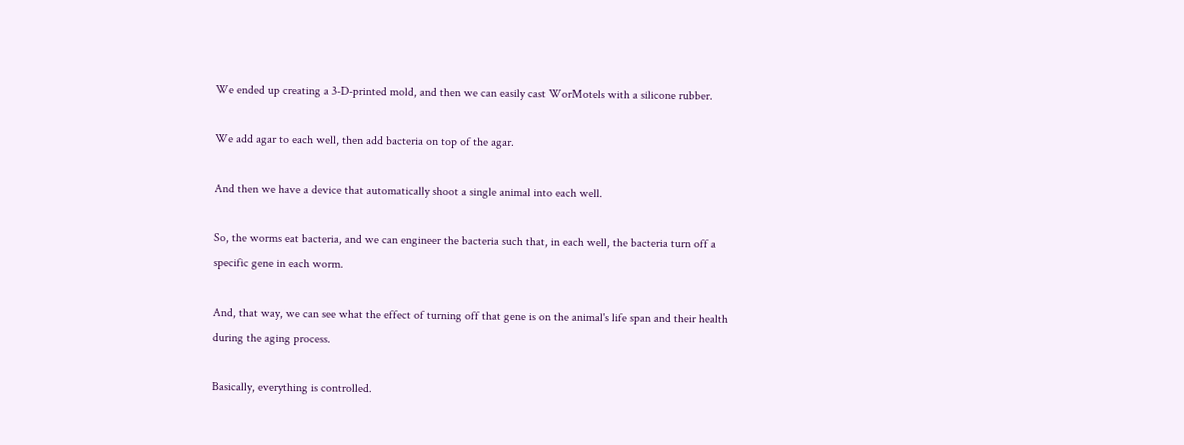We ended up creating a 3-D-printed mold, and then we can easily cast WorMotels with a silicone rubber.

We add agar to each well, then add bacteria on top of the agar.

And then we have a device that automatically shoot a single animal into each well.

So, the worms eat bacteria, and we can engineer the bacteria such that, in each well, the bacteria turn off a specific gene in each worm.

And, that way, we can see what the effect of turning off that gene is on the animal's life span and their health during the aging process.

Basically, everything is controlled.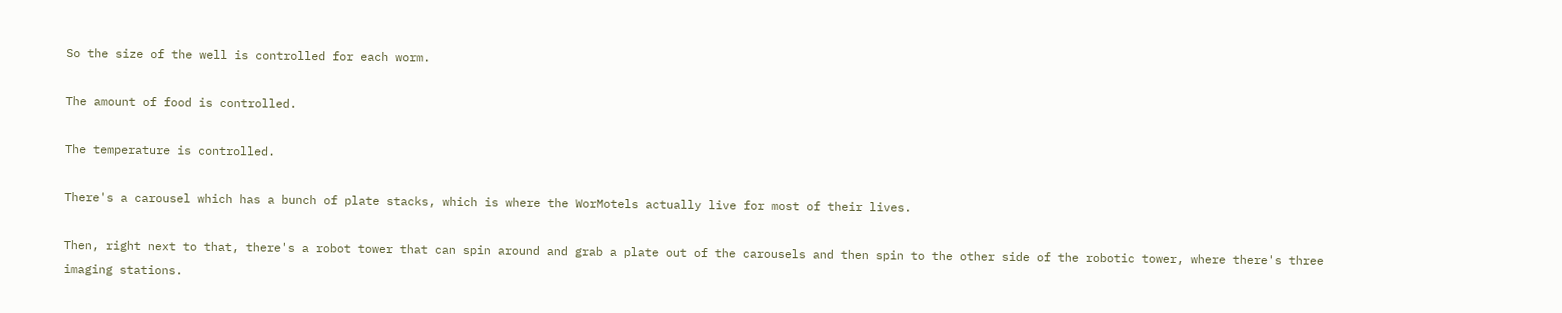So the size of the well is controlled for each worm.

The amount of food is controlled.

The temperature is controlled.

There's a carousel which has a bunch of plate stacks, which is where the WorMotels actually live for most of their lives.

Then, right next to that, there's a robot tower that can spin around and grab a plate out of the carousels and then spin to the other side of the robotic tower, where there's three imaging stations.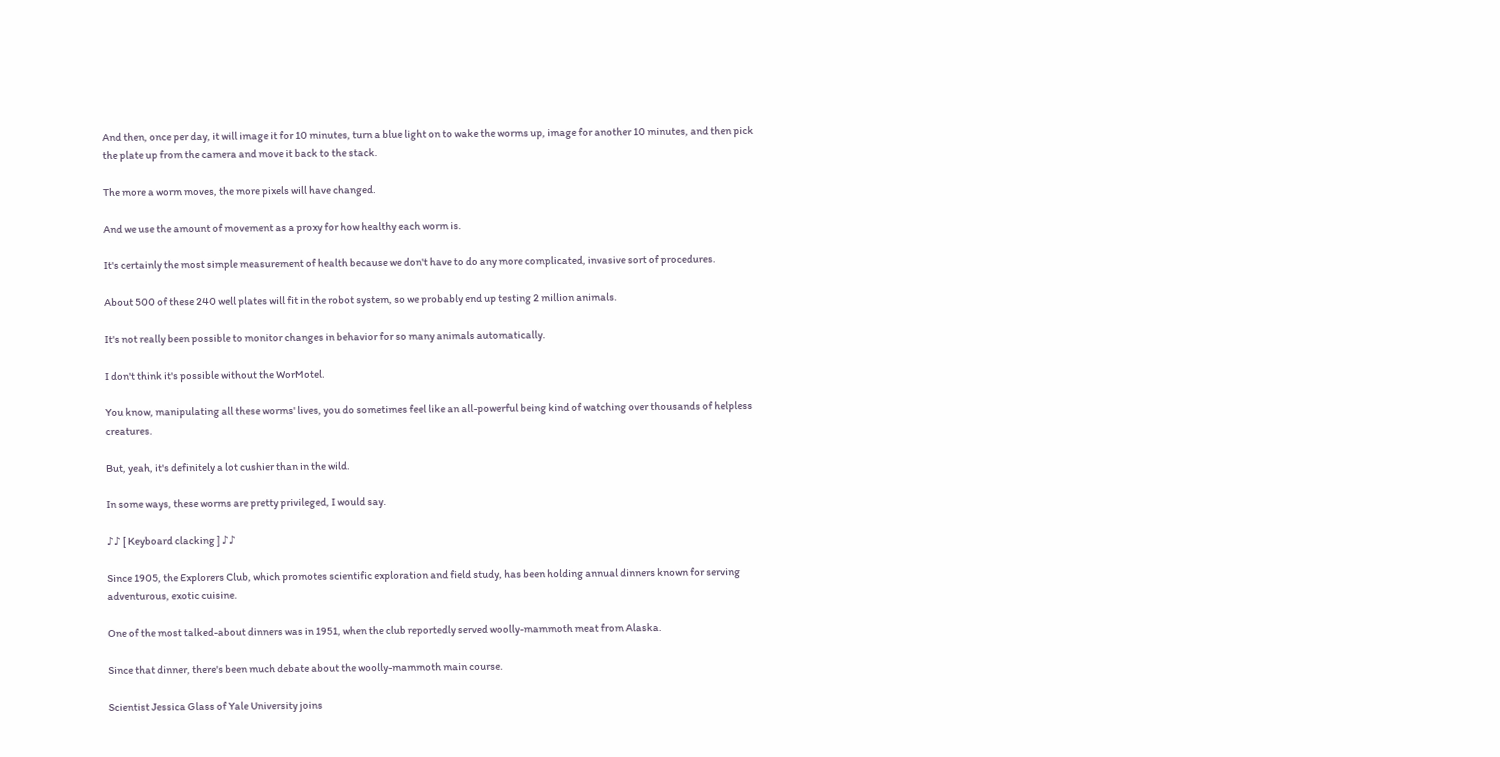And then, once per day, it will image it for 10 minutes, turn a blue light on to wake the worms up, image for another 10 minutes, and then pick the plate up from the camera and move it back to the stack.

The more a worm moves, the more pixels will have changed.

And we use the amount of movement as a proxy for how healthy each worm is.

It's certainly the most simple measurement of health because we don't have to do any more complicated, invasive sort of procedures.

About 500 of these 240 well plates will fit in the robot system, so we probably end up testing 2 million animals.

It's not really been possible to monitor changes in behavior for so many animals automatically.

I don't think it's possible without the WorMotel.

You know, manipulating all these worms' lives, you do sometimes feel like an all-powerful being kind of watching over thousands of helpless creatures.

But, yeah, it's definitely a lot cushier than in the wild.

In some ways, these worms are pretty privileged, I would say.

♪♪ [ Keyboard clacking ] ♪♪

Since 1905, the Explorers Club, which promotes scientific exploration and field study, has been holding annual dinners known for serving adventurous, exotic cuisine.

One of the most talked-about dinners was in 1951, when the club reportedly served woolly-mammoth meat from Alaska.

Since that dinner, there's been much debate about the woolly-mammoth main course.

Scientist Jessica Glass of Yale University joins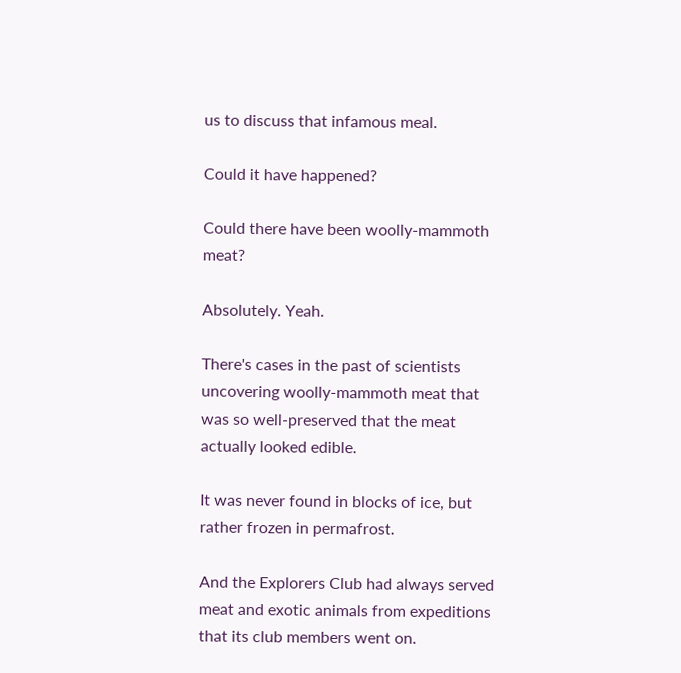us to discuss that infamous meal.

Could it have happened?

Could there have been woolly-mammoth meat?

Absolutely. Yeah.

There's cases in the past of scientists uncovering woolly-mammoth meat that was so well-preserved that the meat actually looked edible.

It was never found in blocks of ice, but rather frozen in permafrost.

And the Explorers Club had always served meat and exotic animals from expeditions that its club members went on.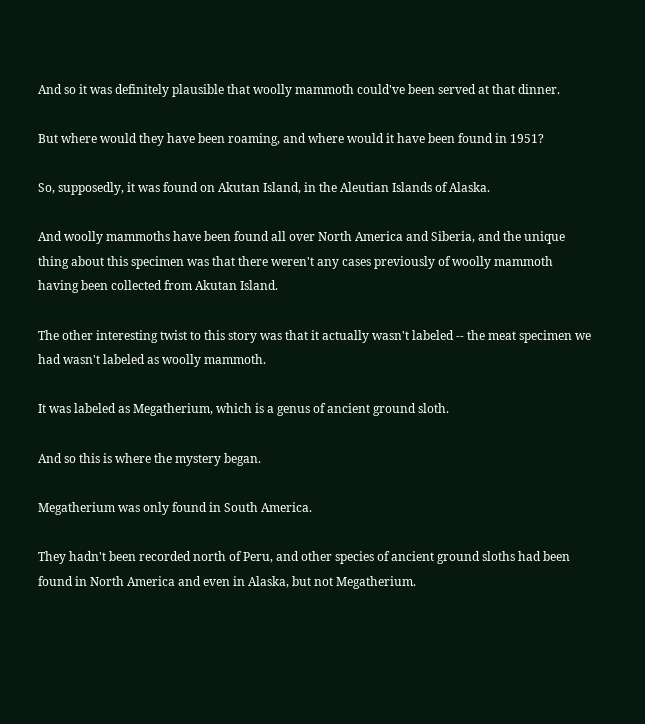And so it was definitely plausible that woolly mammoth could've been served at that dinner.

But where would they have been roaming, and where would it have been found in 1951?

So, supposedly, it was found on Akutan Island, in the Aleutian Islands of Alaska.

And woolly mammoths have been found all over North America and Siberia, and the unique thing about this specimen was that there weren't any cases previously of woolly mammoth having been collected from Akutan Island.

The other interesting twist to this story was that it actually wasn't labeled -- the meat specimen we had wasn't labeled as woolly mammoth.

It was labeled as Megatherium, which is a genus of ancient ground sloth.

And so this is where the mystery began.

Megatherium was only found in South America.

They hadn't been recorded north of Peru, and other species of ancient ground sloths had been found in North America and even in Alaska, but not Megatherium.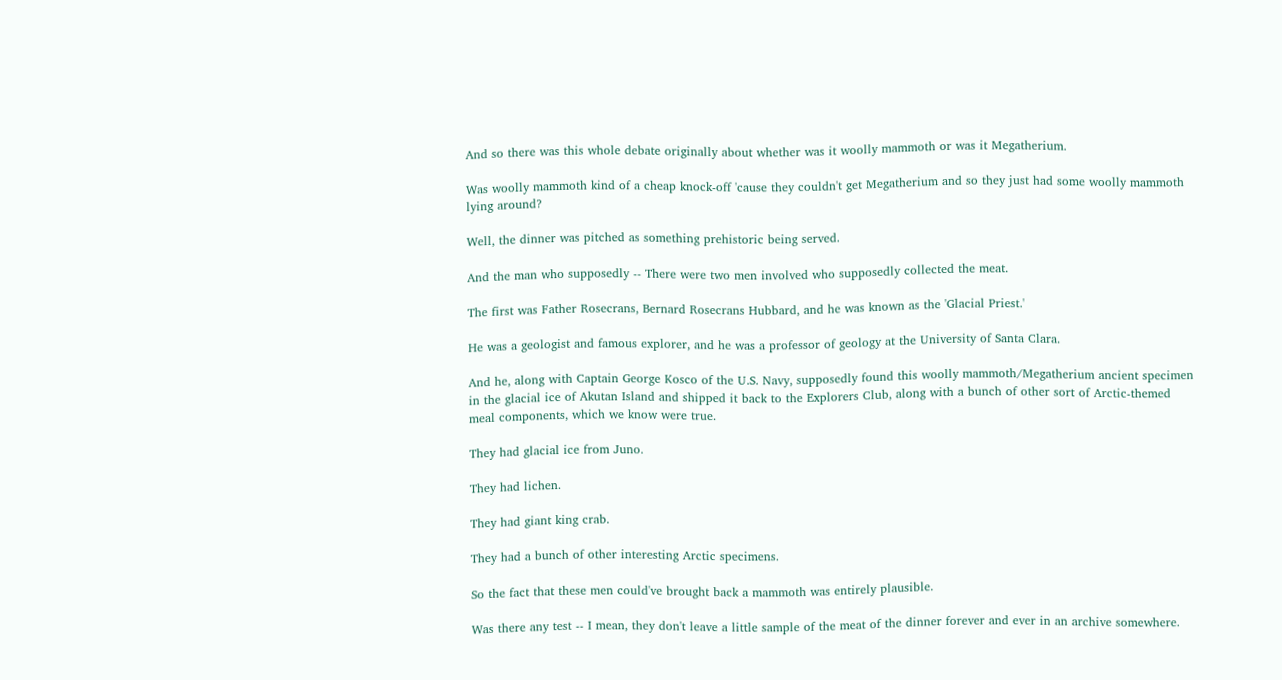And so there was this whole debate originally about whether was it woolly mammoth or was it Megatherium.

Was woolly mammoth kind of a cheap knock-off 'cause they couldn't get Megatherium and so they just had some woolly mammoth lying around?

Well, the dinner was pitched as something prehistoric being served.

And the man who supposedly -- There were two men involved who supposedly collected the meat.

The first was Father Rosecrans, Bernard Rosecrans Hubbard, and he was known as the 'Glacial Priest.'

He was a geologist and famous explorer, and he was a professor of geology at the University of Santa Clara.

And he, along with Captain George Kosco of the U.S. Navy, supposedly found this woolly mammoth/Megatherium ancient specimen in the glacial ice of Akutan Island and shipped it back to the Explorers Club, along with a bunch of other sort of Arctic-themed meal components, which we know were true.

They had glacial ice from Juno.

They had lichen.

They had giant king crab.

They had a bunch of other interesting Arctic specimens.

So the fact that these men could've brought back a mammoth was entirely plausible.

Was there any test -- I mean, they don't leave a little sample of the meat of the dinner forever and ever in an archive somewhere.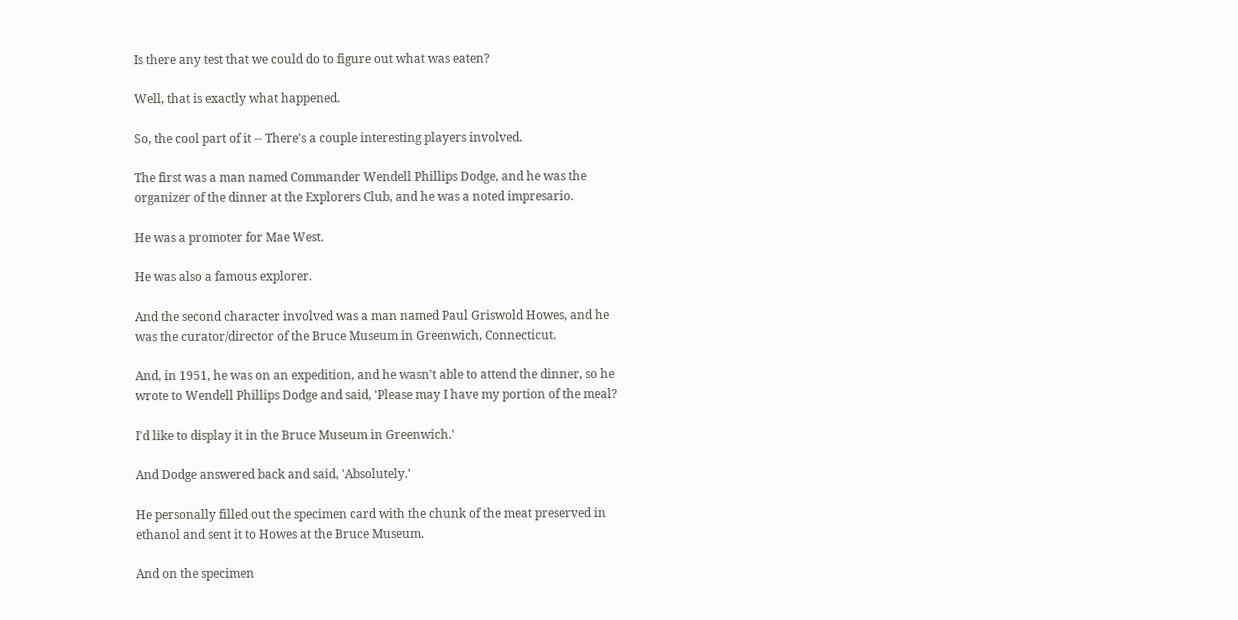Is there any test that we could do to figure out what was eaten?

Well, that is exactly what happened.

So, the cool part of it -- There's a couple interesting players involved.

The first was a man named Commander Wendell Phillips Dodge, and he was the organizer of the dinner at the Explorers Club, and he was a noted impresario.

He was a promoter for Mae West.

He was also a famous explorer.

And the second character involved was a man named Paul Griswold Howes, and he was the curator/director of the Bruce Museum in Greenwich, Connecticut.

And, in 1951, he was on an expedition, and he wasn't able to attend the dinner, so he wrote to Wendell Phillips Dodge and said, 'Please may I have my portion of the meal?

I'd like to display it in the Bruce Museum in Greenwich.'

And Dodge answered back and said, 'Absolutely.'

He personally filled out the specimen card with the chunk of the meat preserved in ethanol and sent it to Howes at the Bruce Museum.

And on the specimen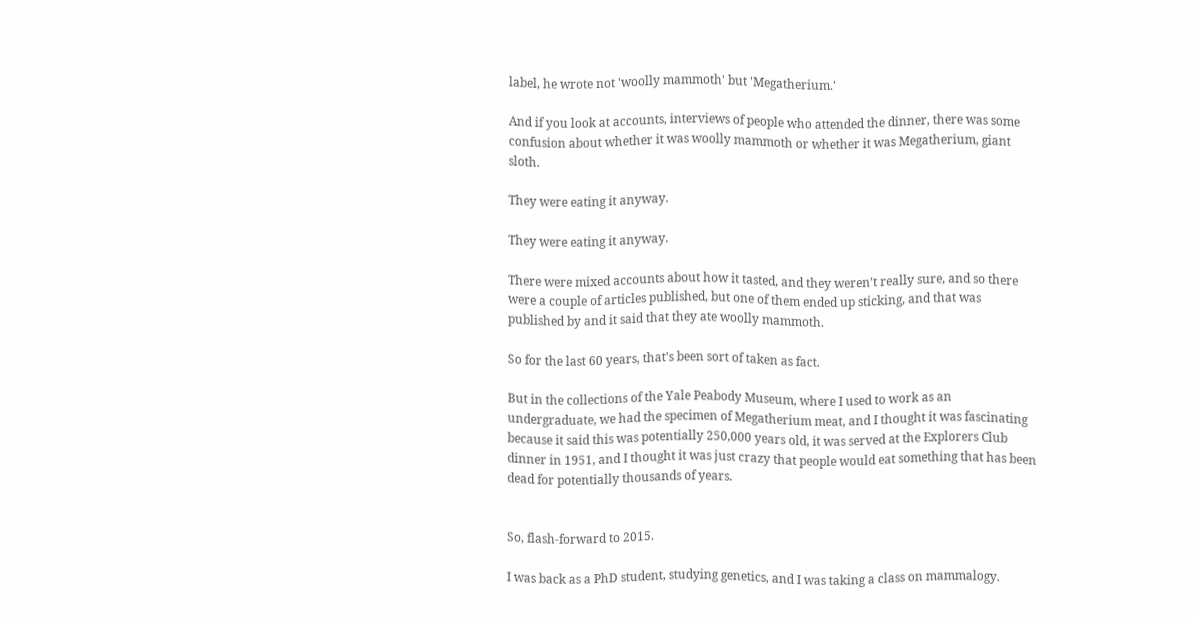label, he wrote not 'woolly mammoth' but 'Megatherium.'

And if you look at accounts, interviews of people who attended the dinner, there was some confusion about whether it was woolly mammoth or whether it was Megatherium, giant sloth.

They were eating it anyway.

They were eating it anyway.

There were mixed accounts about how it tasted, and they weren't really sure, and so there were a couple of articles published, but one of them ended up sticking, and that was published by and it said that they ate woolly mammoth.

So for the last 60 years, that's been sort of taken as fact.

But in the collections of the Yale Peabody Museum, where I used to work as an undergraduate, we had the specimen of Megatherium meat, and I thought it was fascinating because it said this was potentially 250,000 years old, it was served at the Explorers Club dinner in 1951, and I thought it was just crazy that people would eat something that has been dead for potentially thousands of years.


So, flash-forward to 2015.

I was back as a PhD student, studying genetics, and I was taking a class on mammalogy.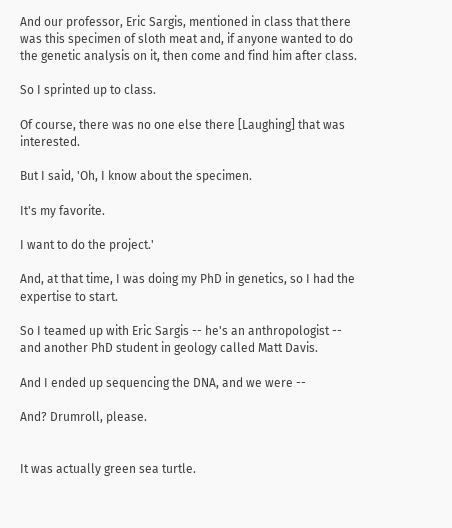And our professor, Eric Sargis, mentioned in class that there was this specimen of sloth meat and, if anyone wanted to do the genetic analysis on it, then come and find him after class.

So I sprinted up to class.

Of course, there was no one else there [Laughing] that was interested.

But I said, 'Oh, I know about the specimen.

It's my favorite.

I want to do the project.'

And, at that time, I was doing my PhD in genetics, so I had the expertise to start.

So I teamed up with Eric Sargis -- he's an anthropologist -- and another PhD student in geology called Matt Davis.

And I ended up sequencing the DNA, and we were --

And? Drumroll, please.


It was actually green sea turtle.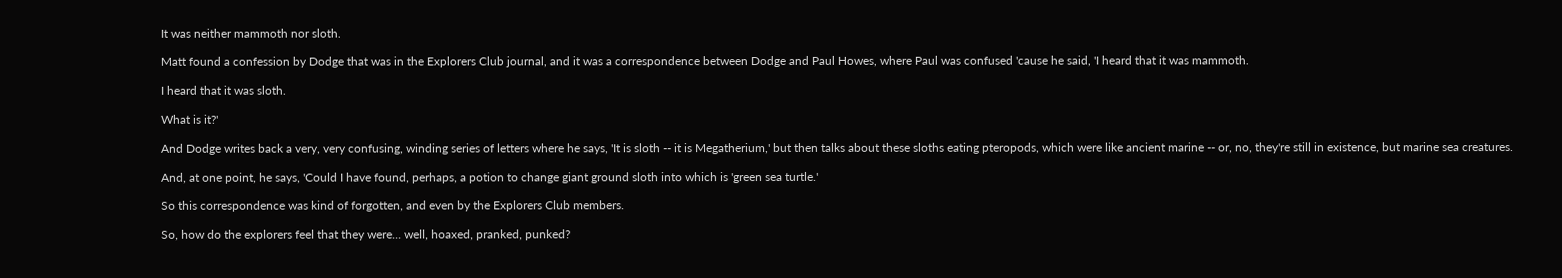It was neither mammoth nor sloth.

Matt found a confession by Dodge that was in the Explorers Club journal, and it was a correspondence between Dodge and Paul Howes, where Paul was confused 'cause he said, 'I heard that it was mammoth.

I heard that it was sloth.

What is it?'

And Dodge writes back a very, very confusing, winding series of letters where he says, 'It is sloth -- it is Megatherium,' but then talks about these sloths eating pteropods, which were like ancient marine -- or, no, they're still in existence, but marine sea creatures.

And, at one point, he says, 'Could I have found, perhaps, a potion to change giant ground sloth into which is 'green sea turtle.'

So this correspondence was kind of forgotten, and even by the Explorers Club members.

So, how do the explorers feel that they were... well, hoaxed, pranked, punked?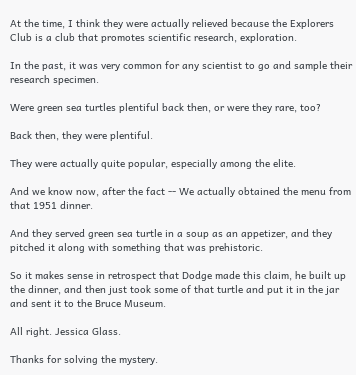At the time, I think they were actually relieved because the Explorers Club is a club that promotes scientific research, exploration.

In the past, it was very common for any scientist to go and sample their research specimen.

Were green sea turtles plentiful back then, or were they rare, too?

Back then, they were plentiful.

They were actually quite popular, especially among the elite.

And we know now, after the fact -- We actually obtained the menu from that 1951 dinner.

And they served green sea turtle in a soup as an appetizer, and they pitched it along with something that was prehistoric.

So it makes sense in retrospect that Dodge made this claim, he built up the dinner, and then just took some of that turtle and put it in the jar and sent it to the Bruce Museum.

All right. Jessica Glass.

Thanks for solving the mystery.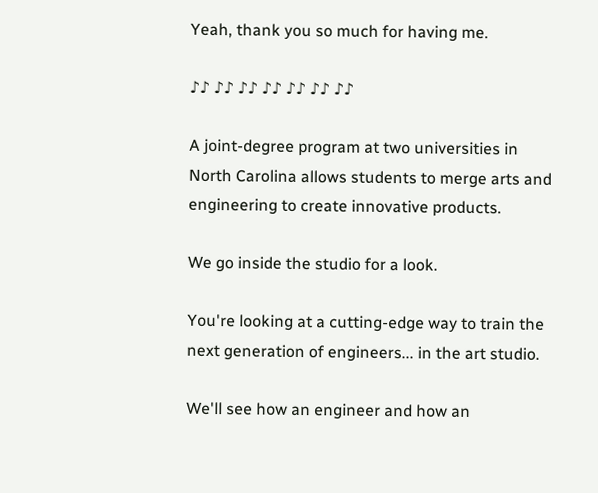Yeah, thank you so much for having me.

♪♪ ♪♪ ♪♪ ♪♪ ♪♪ ♪♪ ♪♪

A joint-degree program at two universities in North Carolina allows students to merge arts and engineering to create innovative products.

We go inside the studio for a look.

You're looking at a cutting-edge way to train the next generation of engineers... in the art studio.

We'll see how an engineer and how an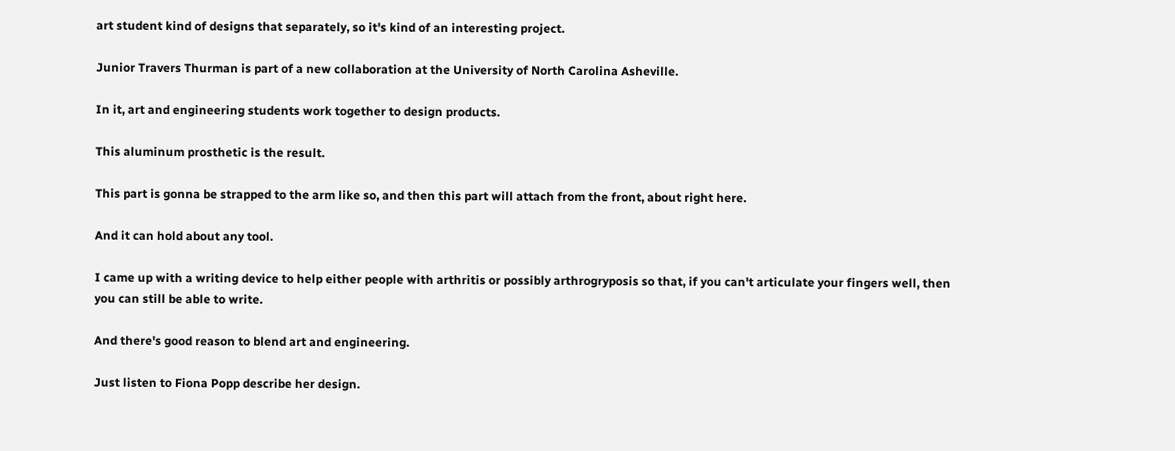art student kind of designs that separately, so it's kind of an interesting project.

Junior Travers Thurman is part of a new collaboration at the University of North Carolina Asheville.

In it, art and engineering students work together to design products.

This aluminum prosthetic is the result.

This part is gonna be strapped to the arm like so, and then this part will attach from the front, about right here.

And it can hold about any tool.

I came up with a writing device to help either people with arthritis or possibly arthrogryposis so that, if you can't articulate your fingers well, then you can still be able to write.

And there's good reason to blend art and engineering.

Just listen to Fiona Popp describe her design.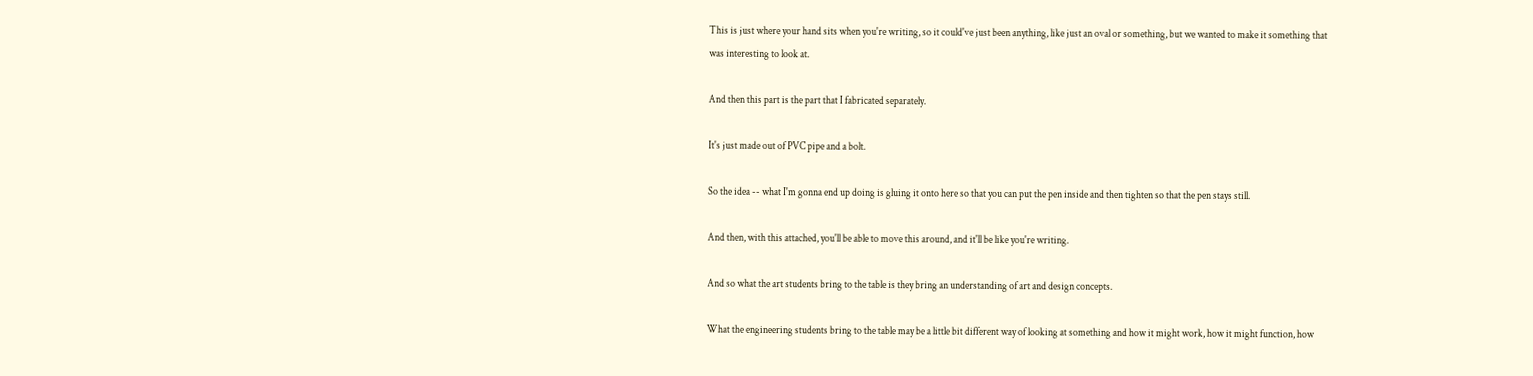This is just where your hand sits when you're writing, so it could've just been anything, like just an oval or something, but we wanted to make it something that was interesting to look at.

And then this part is the part that I fabricated separately.

It's just made out of PVC pipe and a bolt.

So the idea -- what I'm gonna end up doing is gluing it onto here so that you can put the pen inside and then tighten so that the pen stays still.

And then, with this attached, you'll be able to move this around, and it'll be like you're writing.

And so what the art students bring to the table is they bring an understanding of art and design concepts.

What the engineering students bring to the table may be a little bit different way of looking at something and how it might work, how it might function, how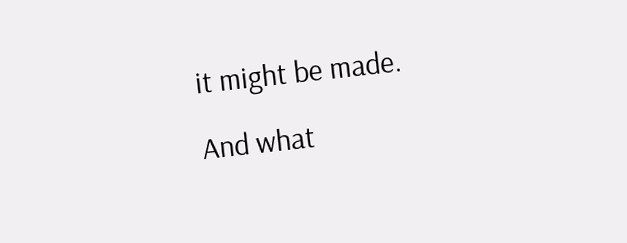it might be made.

And what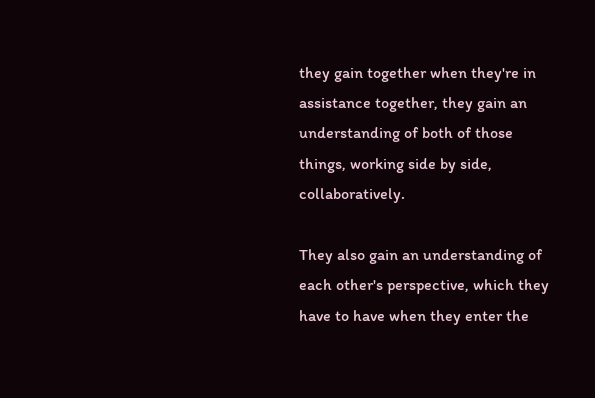they gain together when they're in assistance together, they gain an understanding of both of those things, working side by side, collaboratively.

They also gain an understanding of each other's perspective, which they have to have when they enter the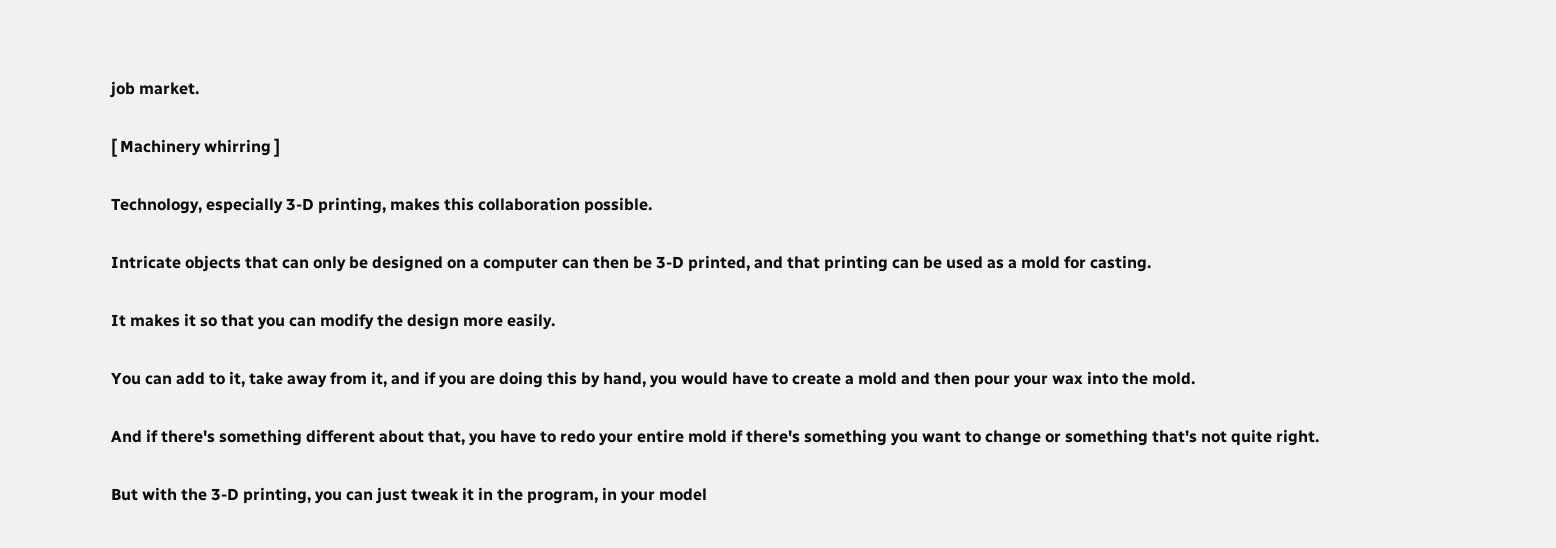job market.

[ Machinery whirring ]

Technology, especially 3-D printing, makes this collaboration possible.

Intricate objects that can only be designed on a computer can then be 3-D printed, and that printing can be used as a mold for casting.

It makes it so that you can modify the design more easily.

You can add to it, take away from it, and if you are doing this by hand, you would have to create a mold and then pour your wax into the mold.

And if there's something different about that, you have to redo your entire mold if there's something you want to change or something that's not quite right.

But with the 3-D printing, you can just tweak it in the program, in your model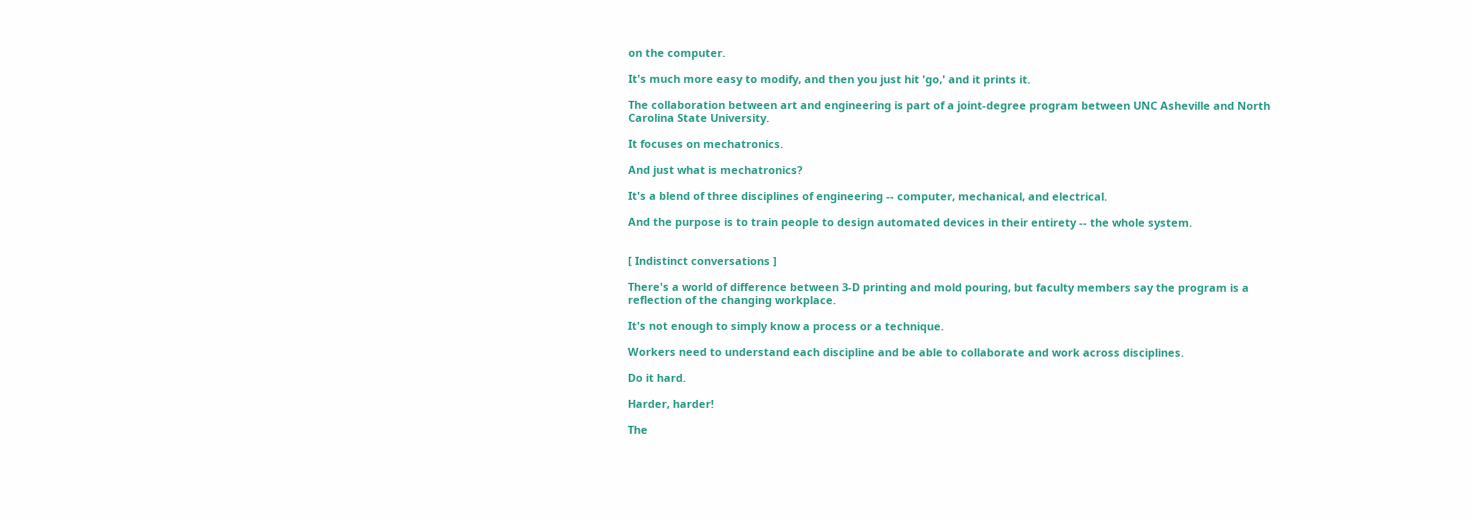on the computer.

It's much more easy to modify, and then you just hit 'go,' and it prints it.

The collaboration between art and engineering is part of a joint-degree program between UNC Asheville and North Carolina State University.

It focuses on mechatronics.

And just what is mechatronics?

It's a blend of three disciplines of engineering -- computer, mechanical, and electrical.

And the purpose is to train people to design automated devices in their entirety -- the whole system.


[ Indistinct conversations ]

There's a world of difference between 3-D printing and mold pouring, but faculty members say the program is a reflection of the changing workplace.

It's not enough to simply know a process or a technique.

Workers need to understand each discipline and be able to collaborate and work across disciplines.

Do it hard.

Harder, harder!

The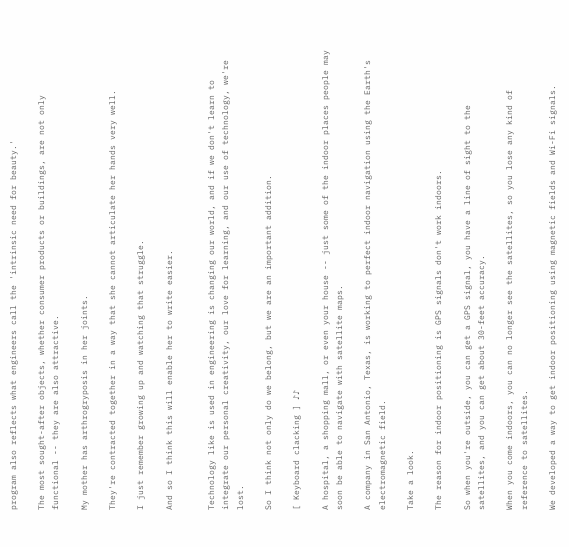program also reflects what engineers call the 'intrinsic need for beauty.'

The most sought-after objects, whether consumer products or buildings, are not only functional -- they are also attractive.

My mother has arthrogryposis in her joints.

They're contracted together in a way that she cannot articulate her hands very well.

I just remember growing up and watching that struggle.

And so I think this will enable her to write easier.


Technology like is used in engineering is changing our world, and if we don't learn to integrate our personal creativity, our love for learning, and our use of technology, we're lost.

So I think not only do we belong, but we are an important addition.

[ Keyboard clacking ] ♪♪

A hospital, a shopping mall, or even your house -- just some of the indoor places people may soon be able to navigate with satellite maps.

A company in San Antonio, Texas, is working to perfect indoor navigation using the Earth's electromagnetic field.

Take a look.

The reason for indoor positioning is GPS signals don't work indoors.

So when you're outside, you can get a GPS signal, you have a line of sight to the satellites, and you can get about 30-feet accuracy.

When you come indoors, you can no longer see the satellites, so you lose any kind of reference to satellites.

We developed a way to get indoor positioning using magnetic fields and Wi-Fi signals.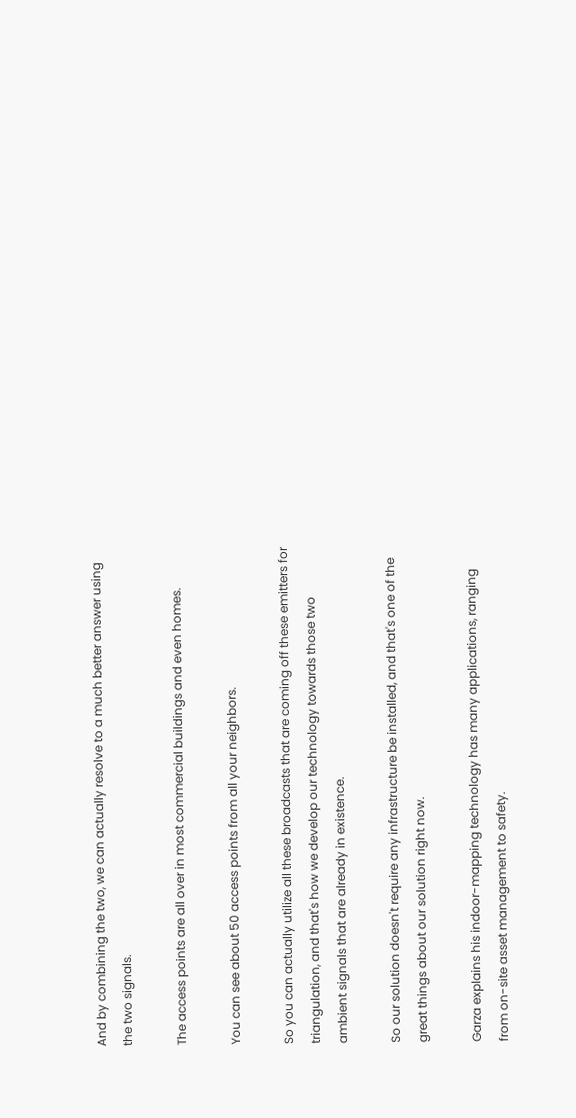And by combining the two, we can actually resolve to a much better answer using the two signals.

The access points are all over in most commercial buildings and even homes.

You can see about 50 access points from all your neighbors.

So you can actually utilize all these broadcasts that are coming off these emitters for triangulation, and that's how we develop our technology towards those two ambient signals that are already in existence.

So our solution doesn't require any infrastructure be installed, and that's one of the great things about our solution right now.

Garza explains his indoor-mapping technology has many applications, ranging from on-site asset management to safety.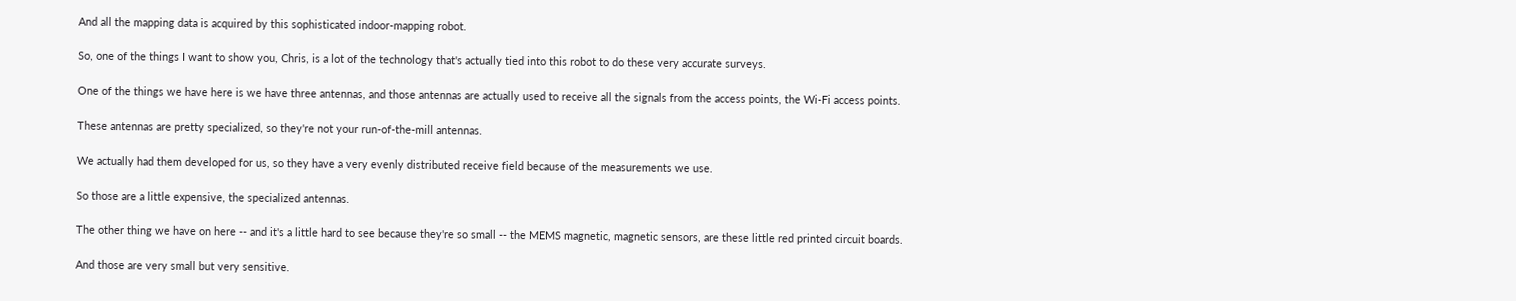And all the mapping data is acquired by this sophisticated indoor-mapping robot.

So, one of the things I want to show you, Chris, is a lot of the technology that's actually tied into this robot to do these very accurate surveys.

One of the things we have here is we have three antennas, and those antennas are actually used to receive all the signals from the access points, the Wi-Fi access points.

These antennas are pretty specialized, so they're not your run-of-the-mill antennas.

We actually had them developed for us, so they have a very evenly distributed receive field because of the measurements we use.

So those are a little expensive, the specialized antennas.

The other thing we have on here -- and it's a little hard to see because they're so small -- the MEMS magnetic, magnetic sensors, are these little red printed circuit boards.

And those are very small but very sensitive.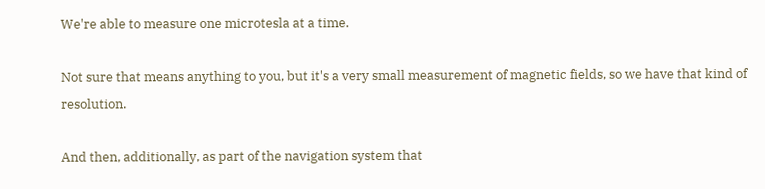We're able to measure one microtesla at a time.

Not sure that means anything to you, but it's a very small measurement of magnetic fields, so we have that kind of resolution.

And then, additionally, as part of the navigation system that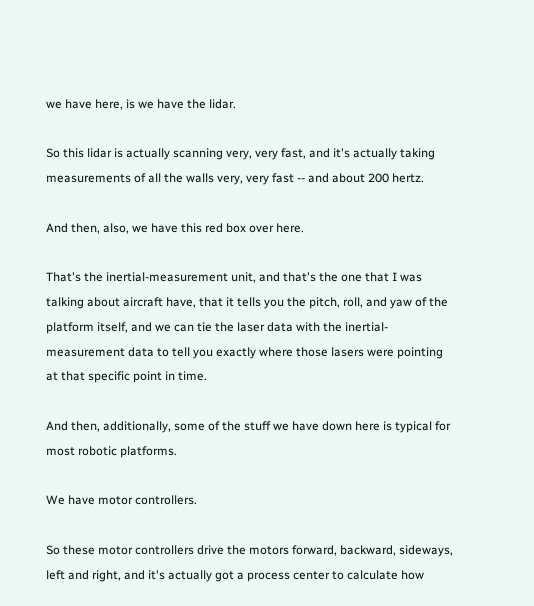we have here, is we have the lidar.

So this lidar is actually scanning very, very fast, and it's actually taking measurements of all the walls very, very fast -- and about 200 hertz.

And then, also, we have this red box over here.

That's the inertial-measurement unit, and that's the one that I was talking about aircraft have, that it tells you the pitch, roll, and yaw of the platform itself, and we can tie the laser data with the inertial-measurement data to tell you exactly where those lasers were pointing at that specific point in time.

And then, additionally, some of the stuff we have down here is typical for most robotic platforms.

We have motor controllers.

So these motor controllers drive the motors forward, backward, sideways, left and right, and it's actually got a process center to calculate how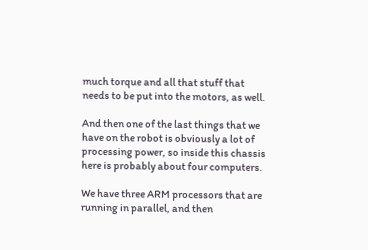much torque and all that stuff that needs to be put into the motors, as well.

And then one of the last things that we have on the robot is obviously a lot of processing power, so inside this chassis here is probably about four computers.

We have three ARM processors that are running in parallel, and then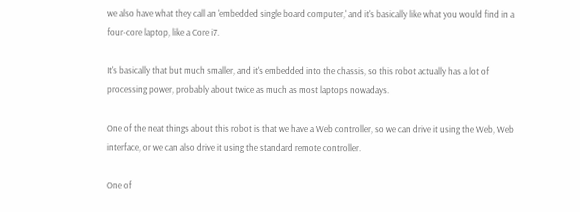we also have what they call an 'embedded single board computer,' and it's basically like what you would find in a four-core laptop, like a Core i7.

It's basically that but much smaller, and it's embedded into the chassis, so this robot actually has a lot of processing power, probably about twice as much as most laptops nowadays.

One of the neat things about this robot is that we have a Web controller, so we can drive it using the Web, Web interface, or we can also drive it using the standard remote controller.

One of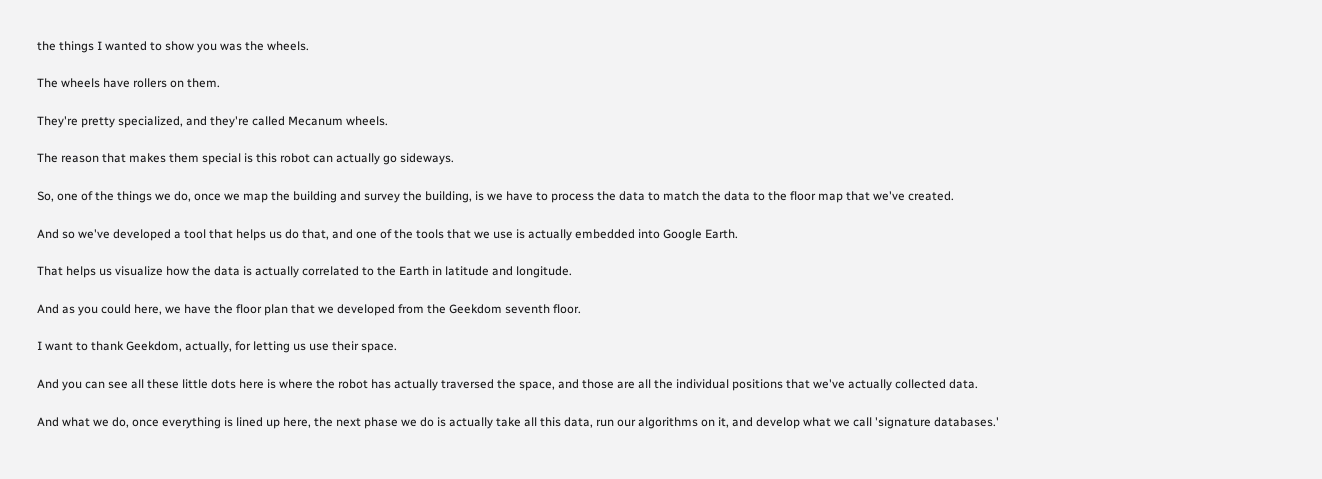the things I wanted to show you was the wheels.

The wheels have rollers on them.

They're pretty specialized, and they're called Mecanum wheels.

The reason that makes them special is this robot can actually go sideways.

So, one of the things we do, once we map the building and survey the building, is we have to process the data to match the data to the floor map that we've created.

And so we've developed a tool that helps us do that, and one of the tools that we use is actually embedded into Google Earth.

That helps us visualize how the data is actually correlated to the Earth in latitude and longitude.

And as you could here, we have the floor plan that we developed from the Geekdom seventh floor.

I want to thank Geekdom, actually, for letting us use their space.

And you can see all these little dots here is where the robot has actually traversed the space, and those are all the individual positions that we've actually collected data.

And what we do, once everything is lined up here, the next phase we do is actually take all this data, run our algorithms on it, and develop what we call 'signature databases.'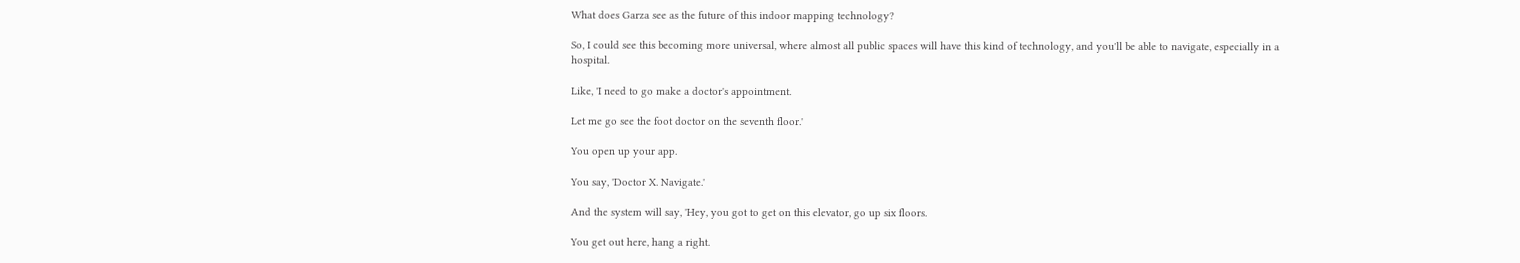What does Garza see as the future of this indoor mapping technology?

So, I could see this becoming more universal, where almost all public spaces will have this kind of technology, and you'll be able to navigate, especially in a hospital.

Like, 'I need to go make a doctor's appointment.

Let me go see the foot doctor on the seventh floor.'

You open up your app.

You say, 'Doctor X. Navigate.'

And the system will say, 'Hey, you got to get on this elevator, go up six floors.

You get out here, hang a right.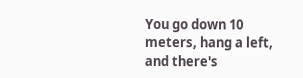You go down 10 meters, hang a left, and there's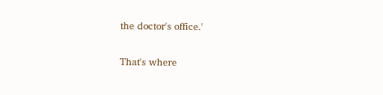the doctor's office.'

That's where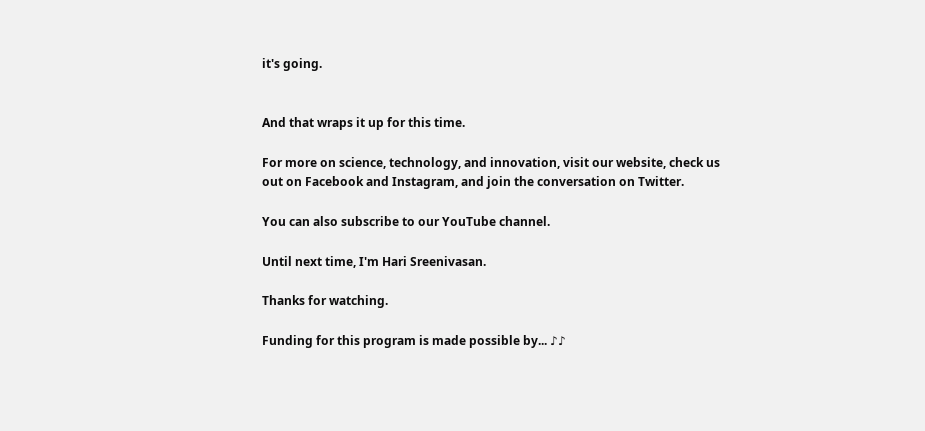it's going.


And that wraps it up for this time.

For more on science, technology, and innovation, visit our website, check us out on Facebook and Instagram, and join the conversation on Twitter.

You can also subscribe to our YouTube channel.

Until next time, I'm Hari Sreenivasan.

Thanks for watching.

Funding for this program is made possible by... ♪♪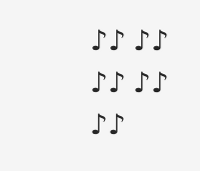♪♪ ♪♪ ♪♪ ♪♪ ♪♪